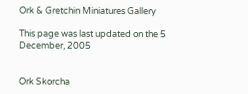Ork & Gretchin Miniatures Gallery

This page was last updated on the 5 December, 2005


Ork Skorcha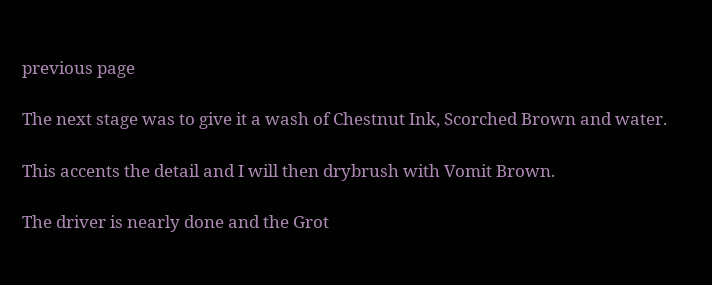previous page

The next stage was to give it a wash of Chestnut Ink, Scorched Brown and water.

This accents the detail and I will then drybrush with Vomit Brown.

The driver is nearly done and the Grot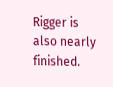Rigger is also nearly finished.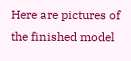Here are pictures of the finished model